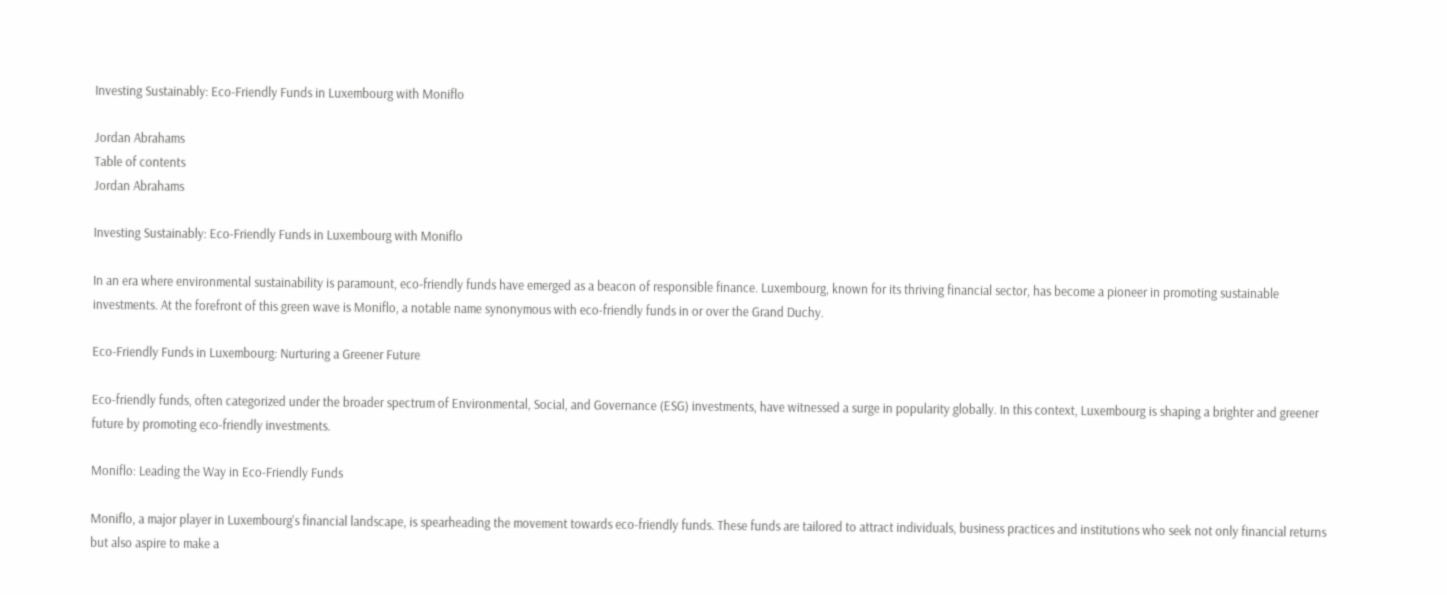Investing Sustainably: Eco-Friendly Funds in Luxembourg with Moniflo

Jordan Abrahams
Table of contents
Jordan Abrahams

Investing Sustainably: Eco-Friendly Funds in Luxembourg with Moniflo

In an era where environmental sustainability is paramount, eco-friendly funds have emerged as a beacon of responsible finance. Luxembourg, known for its thriving financial sector, has become a pioneer in promoting sustainable investments. At the forefront of this green wave is Moniflo, a notable name synonymous with eco-friendly funds in or over the Grand Duchy.

Eco-Friendly Funds in Luxembourg: Nurturing a Greener Future

Eco-friendly funds, often categorized under the broader spectrum of Environmental, Social, and Governance (ESG) investments, have witnessed a surge in popularity globally. In this context, Luxembourg is shaping a brighter and greener future by promoting eco-friendly investments.

Moniflo: Leading the Way in Eco-Friendly Funds

Moniflo, a major player in Luxembourg's financial landscape, is spearheading the movement towards eco-friendly funds. These funds are tailored to attract individuals, business practices and institutions who seek not only financial returns but also aspire to make a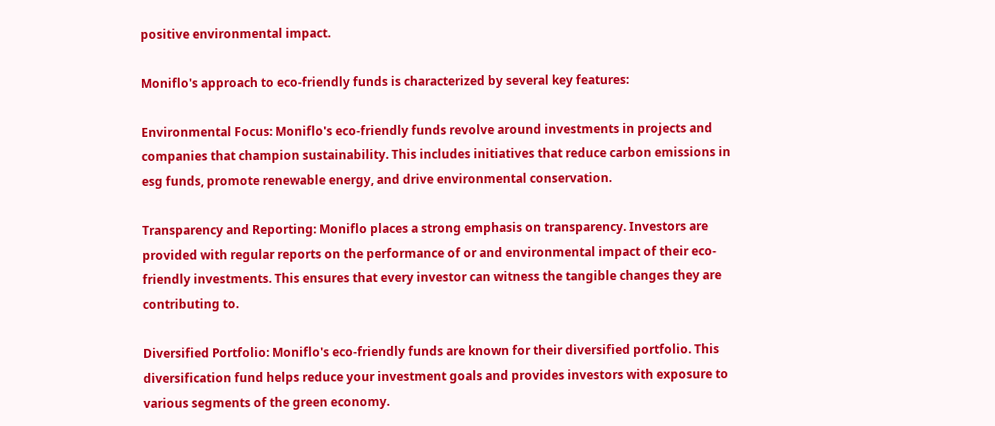positive environmental impact.

Moniflo's approach to eco-friendly funds is characterized by several key features:

Environmental Focus: Moniflo's eco-friendly funds revolve around investments in projects and companies that champion sustainability. This includes initiatives that reduce carbon emissions in esg funds, promote renewable energy, and drive environmental conservation.

Transparency and Reporting: Moniflo places a strong emphasis on transparency. Investors are provided with regular reports on the performance of or and environmental impact of their eco-friendly investments. This ensures that every investor can witness the tangible changes they are contributing to.

Diversified Portfolio: Moniflo's eco-friendly funds are known for their diversified portfolio. This diversification fund helps reduce your investment goals and provides investors with exposure to various segments of the green economy.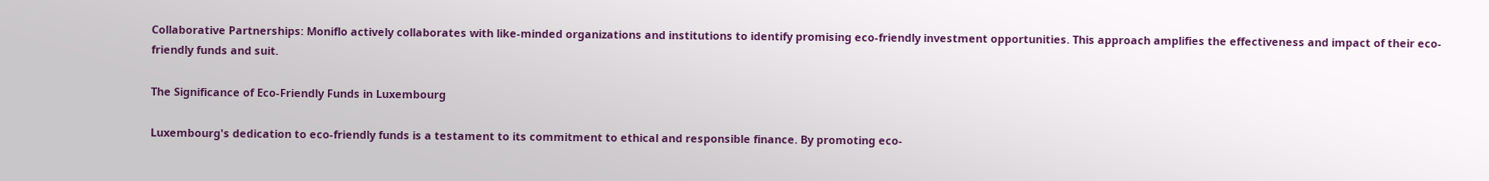Collaborative Partnerships: Moniflo actively collaborates with like-minded organizations and institutions to identify promising eco-friendly investment opportunities. This approach amplifies the effectiveness and impact of their eco-friendly funds and suit.

The Significance of Eco-Friendly Funds in Luxembourg

Luxembourg's dedication to eco-friendly funds is a testament to its commitment to ethical and responsible finance. By promoting eco-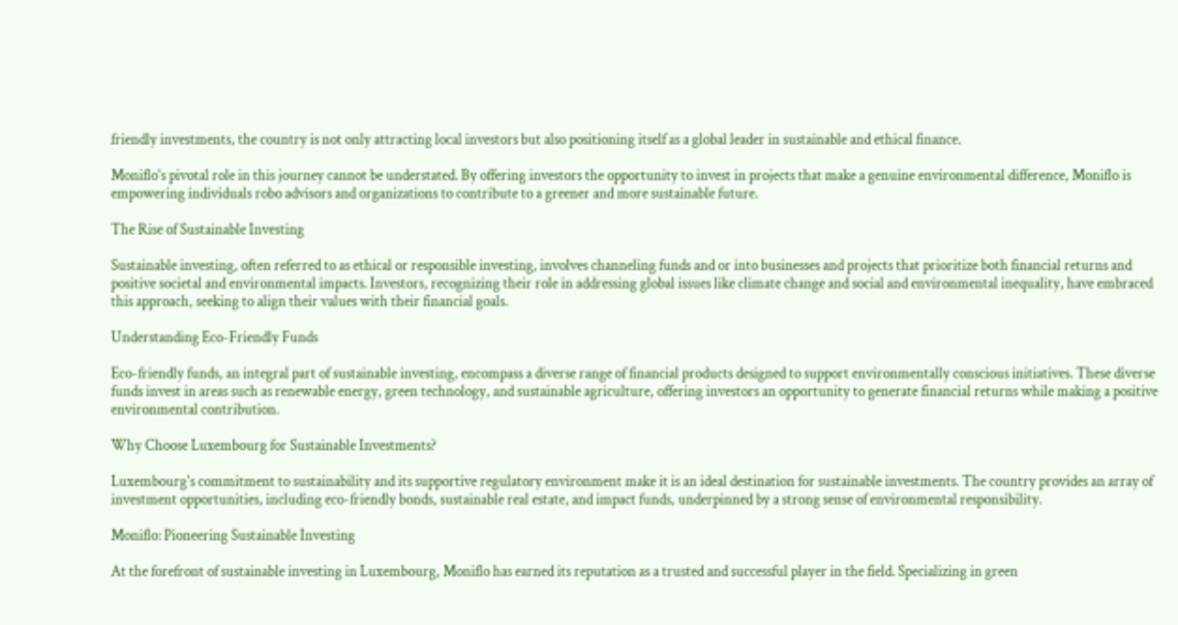friendly investments, the country is not only attracting local investors but also positioning itself as a global leader in sustainable and ethical finance.

Moniflo's pivotal role in this journey cannot be understated. By offering investors the opportunity to invest in projects that make a genuine environmental difference, Moniflo is empowering individuals robo advisors and organizations to contribute to a greener and more sustainable future.

The Rise of Sustainable Investing

Sustainable investing, often referred to as ethical or responsible investing, involves channeling funds and or into businesses and projects that prioritize both financial returns and positive societal and environmental impacts. Investors, recognizing their role in addressing global issues like climate change and social and environmental inequality, have embraced this approach, seeking to align their values with their financial goals.

Understanding Eco-Friendly Funds

Eco-friendly funds, an integral part of sustainable investing, encompass a diverse range of financial products designed to support environmentally conscious initiatives. These diverse funds invest in areas such as renewable energy, green technology, and sustainable agriculture, offering investors an opportunity to generate financial returns while making a positive environmental contribution.

Why Choose Luxembourg for Sustainable Investments?

Luxembourg's commitment to sustainability and its supportive regulatory environment make it is an ideal destination for sustainable investments. The country provides an array of investment opportunities, including eco-friendly bonds, sustainable real estate, and impact funds, underpinned by a strong sense of environmental responsibility.

Moniflo: Pioneering Sustainable Investing

At the forefront of sustainable investing in Luxembourg, Moniflo has earned its reputation as a trusted and successful player in the field. Specializing in green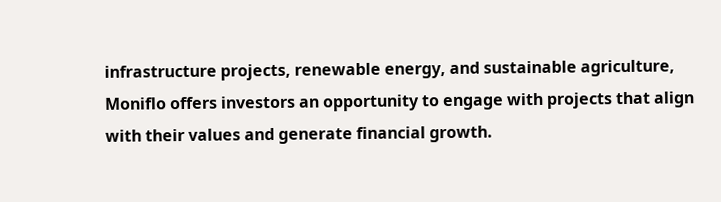infrastructure projects, renewable energy, and sustainable agriculture, Moniflo offers investors an opportunity to engage with projects that align with their values and generate financial growth.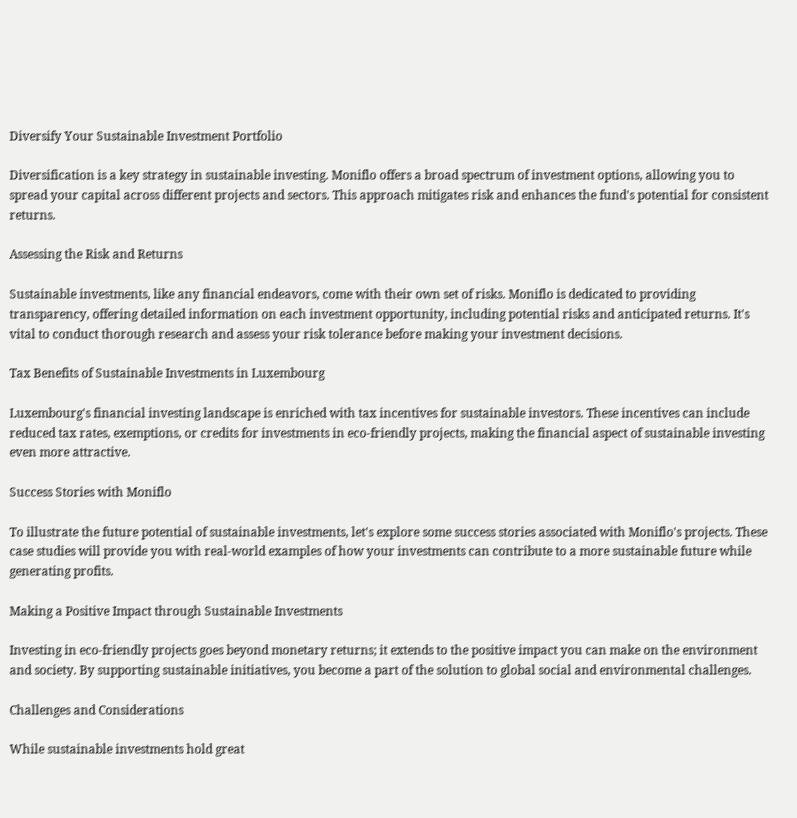Diversify Your Sustainable Investment Portfolio

Diversification is a key strategy in sustainable investing. Moniflo offers a broad spectrum of investment options, allowing you to spread your capital across different projects and sectors. This approach mitigates risk and enhances the fund's potential for consistent returns.

Assessing the Risk and Returns

Sustainable investments, like any financial endeavors, come with their own set of risks. Moniflo is dedicated to providing transparency, offering detailed information on each investment opportunity, including potential risks and anticipated returns. It's vital to conduct thorough research and assess your risk tolerance before making your investment decisions.

Tax Benefits of Sustainable Investments in Luxembourg

Luxembourg's financial investing landscape is enriched with tax incentives for sustainable investors. These incentives can include reduced tax rates, exemptions, or credits for investments in eco-friendly projects, making the financial aspect of sustainable investing even more attractive.

Success Stories with Moniflo

To illustrate the future potential of sustainable investments, let's explore some success stories associated with Moniflo's projects. These case studies will provide you with real-world examples of how your investments can contribute to a more sustainable future while generating profits.

Making a Positive Impact through Sustainable Investments

Investing in eco-friendly projects goes beyond monetary returns; it extends to the positive impact you can make on the environment and society. By supporting sustainable initiatives, you become a part of the solution to global social and environmental challenges.

Challenges and Considerations

While sustainable investments hold great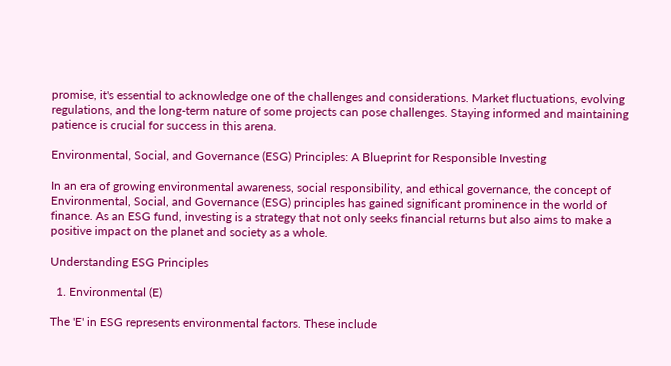promise, it's essential to acknowledge one of the challenges and considerations. Market fluctuations, evolving regulations, and the long-term nature of some projects can pose challenges. Staying informed and maintaining patience is crucial for success in this arena.

Environmental, Social, and Governance (ESG) Principles: A Blueprint for Responsible Investing

In an era of growing environmental awareness, social responsibility, and ethical governance, the concept of Environmental, Social, and Governance (ESG) principles has gained significant prominence in the world of finance. As an ESG fund, investing is a strategy that not only seeks financial returns but also aims to make a positive impact on the planet and society as a whole.

Understanding ESG Principles

  1. Environmental (E)

The 'E' in ESG represents environmental factors. These include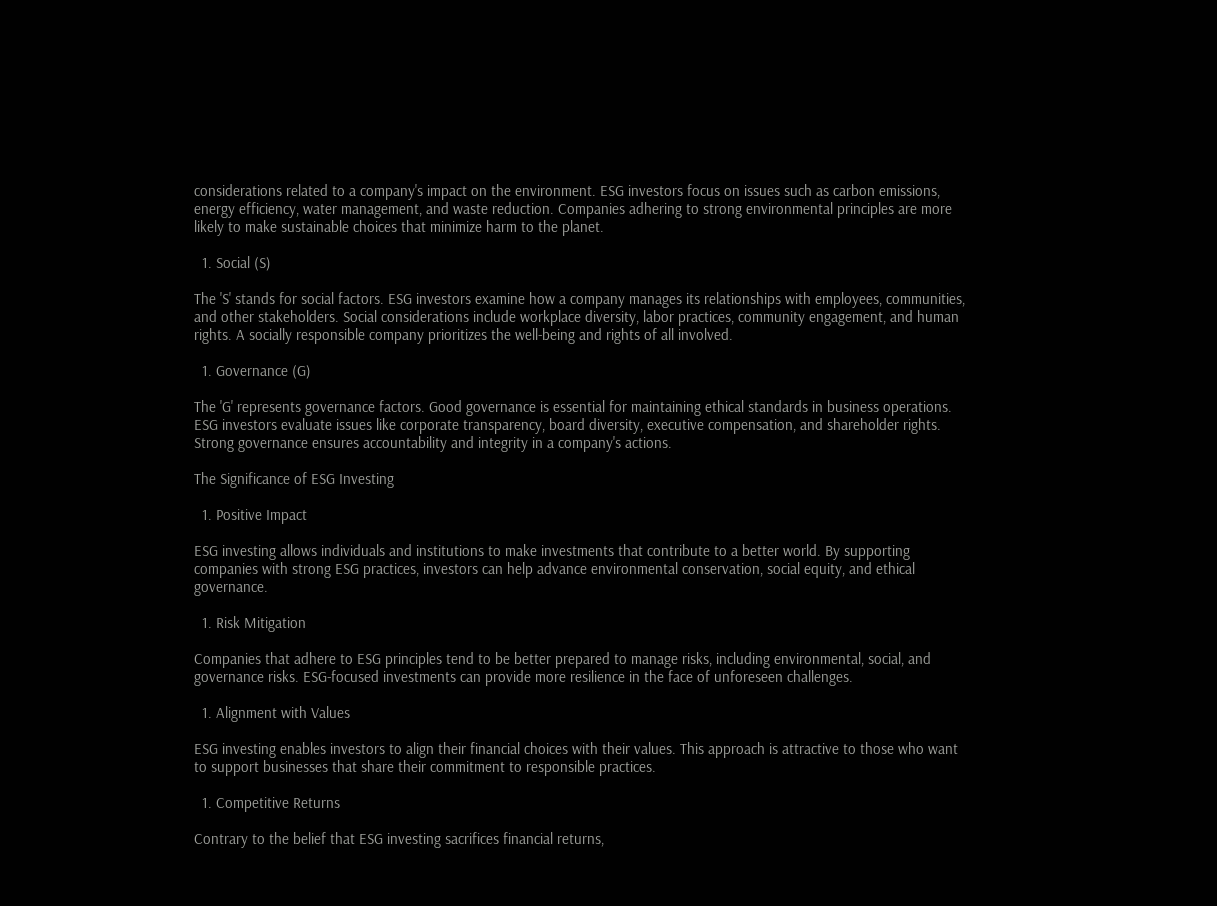considerations related to a company's impact on the environment. ESG investors focus on issues such as carbon emissions, energy efficiency, water management, and waste reduction. Companies adhering to strong environmental principles are more likely to make sustainable choices that minimize harm to the planet.

  1. Social (S)

The 'S' stands for social factors. ESG investors examine how a company manages its relationships with employees, communities, and other stakeholders. Social considerations include workplace diversity, labor practices, community engagement, and human rights. A socially responsible company prioritizes the well-being and rights of all involved.

  1. Governance (G)

The 'G' represents governance factors. Good governance is essential for maintaining ethical standards in business operations. ESG investors evaluate issues like corporate transparency, board diversity, executive compensation, and shareholder rights. Strong governance ensures accountability and integrity in a company's actions.

The Significance of ESG Investing

  1. Positive Impact

ESG investing allows individuals and institutions to make investments that contribute to a better world. By supporting companies with strong ESG practices, investors can help advance environmental conservation, social equity, and ethical governance.

  1. Risk Mitigation

Companies that adhere to ESG principles tend to be better prepared to manage risks, including environmental, social, and governance risks. ESG-focused investments can provide more resilience in the face of unforeseen challenges.

  1. Alignment with Values

ESG investing enables investors to align their financial choices with their values. This approach is attractive to those who want to support businesses that share their commitment to responsible practices.

  1. Competitive Returns

Contrary to the belief that ESG investing sacrifices financial returns,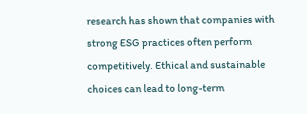research has shown that companies with strong ESG practices often perform competitively. Ethical and sustainable choices can lead to long-term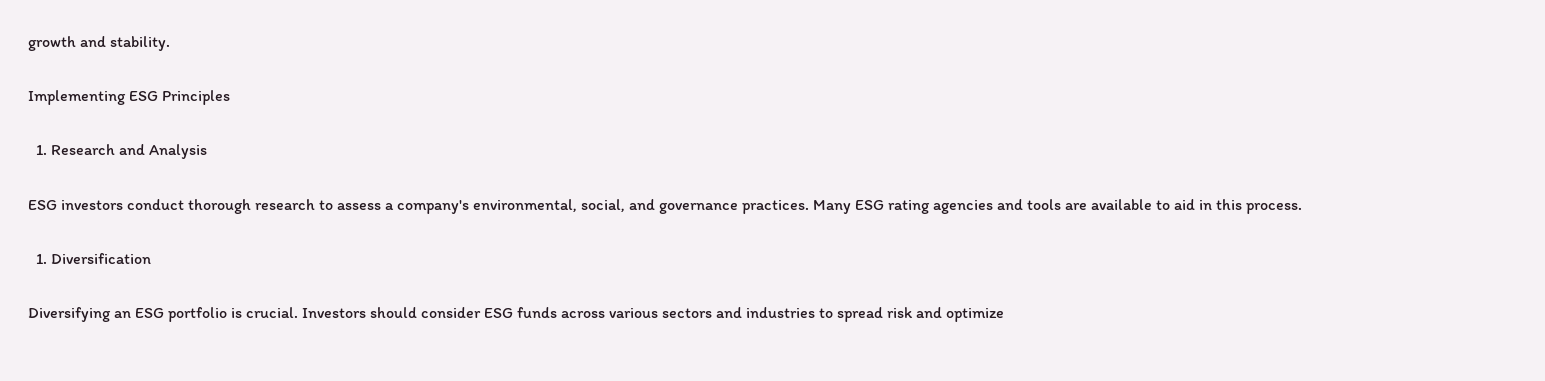growth and stability.

Implementing ESG Principles

  1. Research and Analysis

ESG investors conduct thorough research to assess a company's environmental, social, and governance practices. Many ESG rating agencies and tools are available to aid in this process.

  1. Diversification

Diversifying an ESG portfolio is crucial. Investors should consider ESG funds across various sectors and industries to spread risk and optimize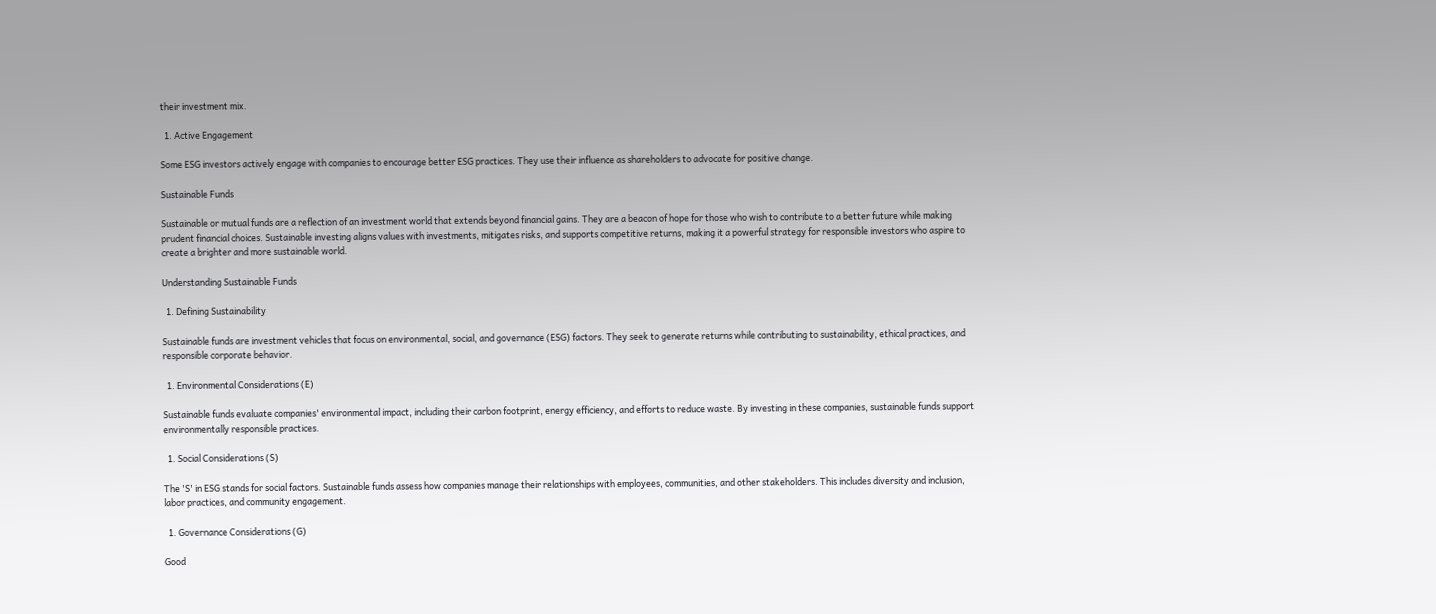their investment mix.

  1. Active Engagement

Some ESG investors actively engage with companies to encourage better ESG practices. They use their influence as shareholders to advocate for positive change.

Sustainable Funds

Sustainable or mutual funds are a reflection of an investment world that extends beyond financial gains. They are a beacon of hope for those who wish to contribute to a better future while making prudent financial choices. Sustainable investing aligns values with investments, mitigates risks, and supports competitive returns, making it a powerful strategy for responsible investors who aspire to create a brighter and more sustainable world.

Understanding Sustainable Funds

  1. Defining Sustainability

Sustainable funds are investment vehicles that focus on environmental, social, and governance (ESG) factors. They seek to generate returns while contributing to sustainability, ethical practices, and responsible corporate behavior.

  1. Environmental Considerations (E)

Sustainable funds evaluate companies' environmental impact, including their carbon footprint, energy efficiency, and efforts to reduce waste. By investing in these companies, sustainable funds support environmentally responsible practices.

  1. Social Considerations (S)

The 'S' in ESG stands for social factors. Sustainable funds assess how companies manage their relationships with employees, communities, and other stakeholders. This includes diversity and inclusion, labor practices, and community engagement.

  1. Governance Considerations (G)

Good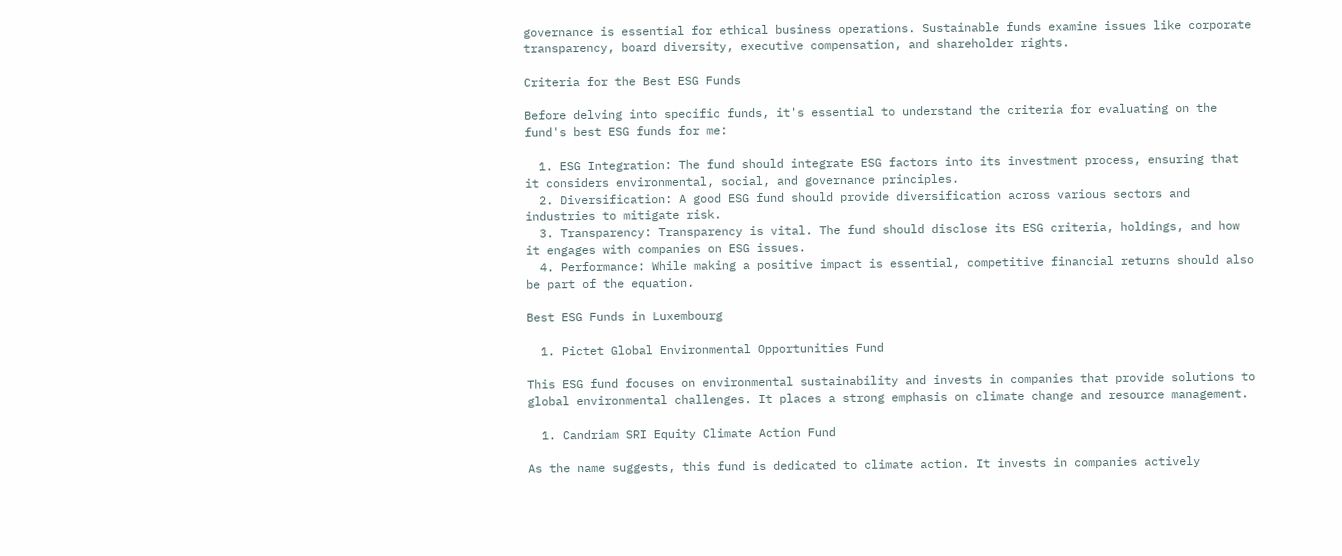governance is essential for ethical business operations. Sustainable funds examine issues like corporate transparency, board diversity, executive compensation, and shareholder rights.

Criteria for the Best ESG Funds

Before delving into specific funds, it's essential to understand the criteria for evaluating on the fund's best ESG funds for me:

  1. ESG Integration: The fund should integrate ESG factors into its investment process, ensuring that it considers environmental, social, and governance principles.
  2. Diversification: A good ESG fund should provide diversification across various sectors and industries to mitigate risk.
  3. Transparency: Transparency is vital. The fund should disclose its ESG criteria, holdings, and how it engages with companies on ESG issues.
  4. Performance: While making a positive impact is essential, competitive financial returns should also be part of the equation.

Best ESG Funds in Luxembourg

  1. Pictet Global Environmental Opportunities Fund

This ESG fund focuses on environmental sustainability and invests in companies that provide solutions to global environmental challenges. It places a strong emphasis on climate change and resource management.

  1. Candriam SRI Equity Climate Action Fund

As the name suggests, this fund is dedicated to climate action. It invests in companies actively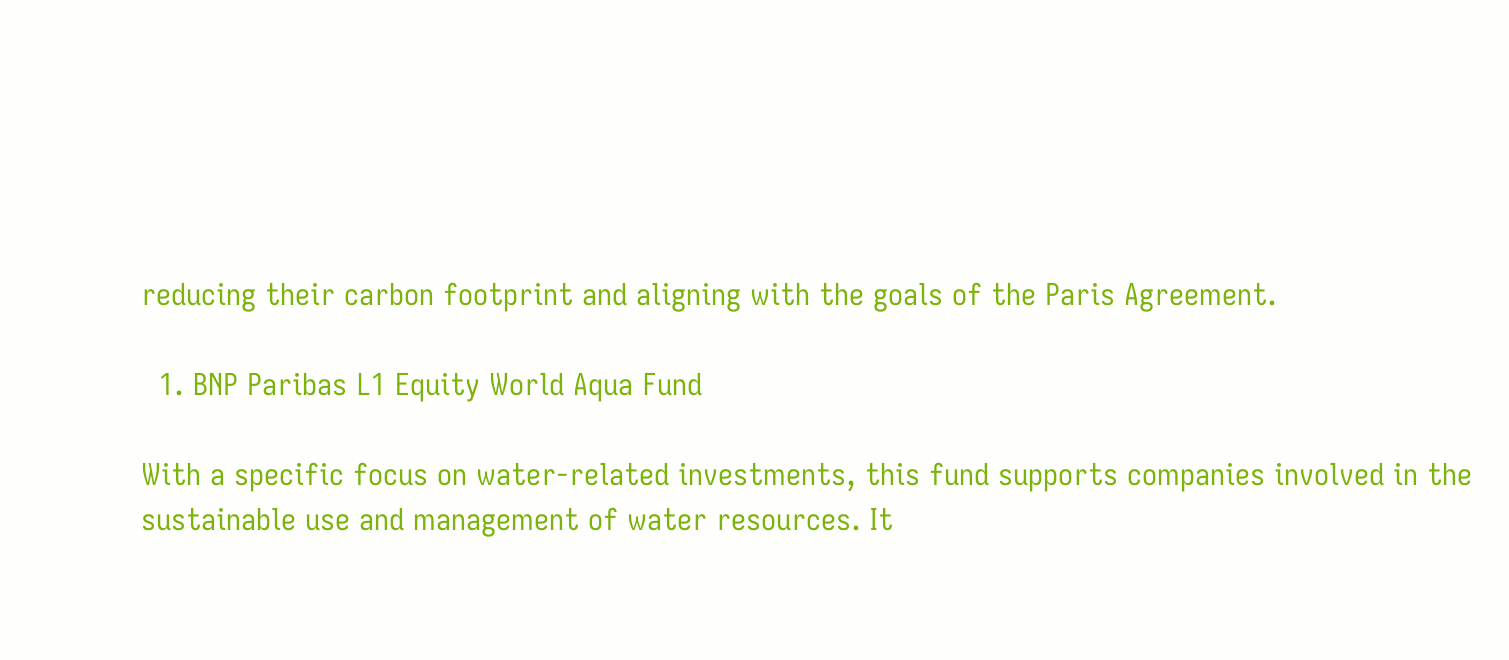reducing their carbon footprint and aligning with the goals of the Paris Agreement.

  1. BNP Paribas L1 Equity World Aqua Fund

With a specific focus on water-related investments, this fund supports companies involved in the sustainable use and management of water resources. It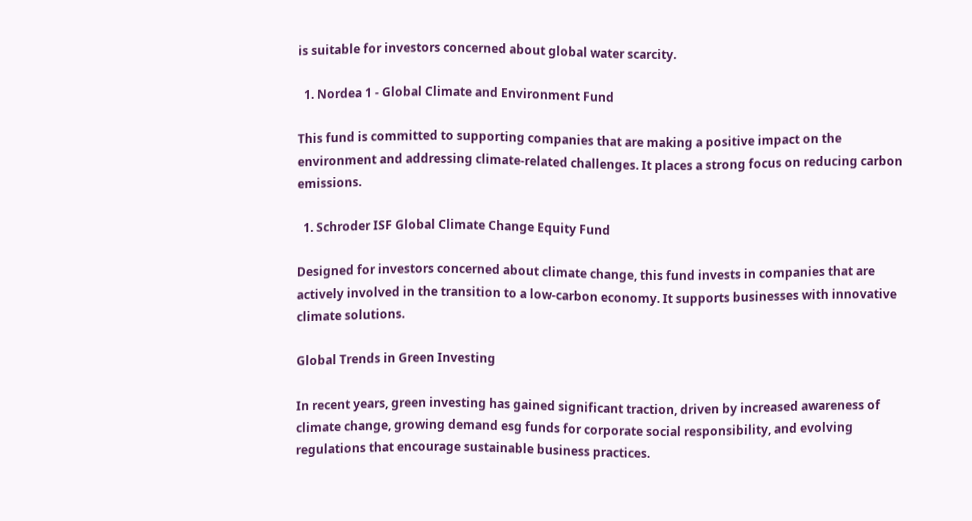is suitable for investors concerned about global water scarcity.

  1. Nordea 1 - Global Climate and Environment Fund

This fund is committed to supporting companies that are making a positive impact on the environment and addressing climate-related challenges. It places a strong focus on reducing carbon emissions.

  1. Schroder ISF Global Climate Change Equity Fund

Designed for investors concerned about climate change, this fund invests in companies that are actively involved in the transition to a low-carbon economy. It supports businesses with innovative climate solutions.

Global Trends in Green Investing

In recent years, green investing has gained significant traction, driven by increased awareness of climate change, growing demand esg funds for corporate social responsibility, and evolving regulations that encourage sustainable business practices.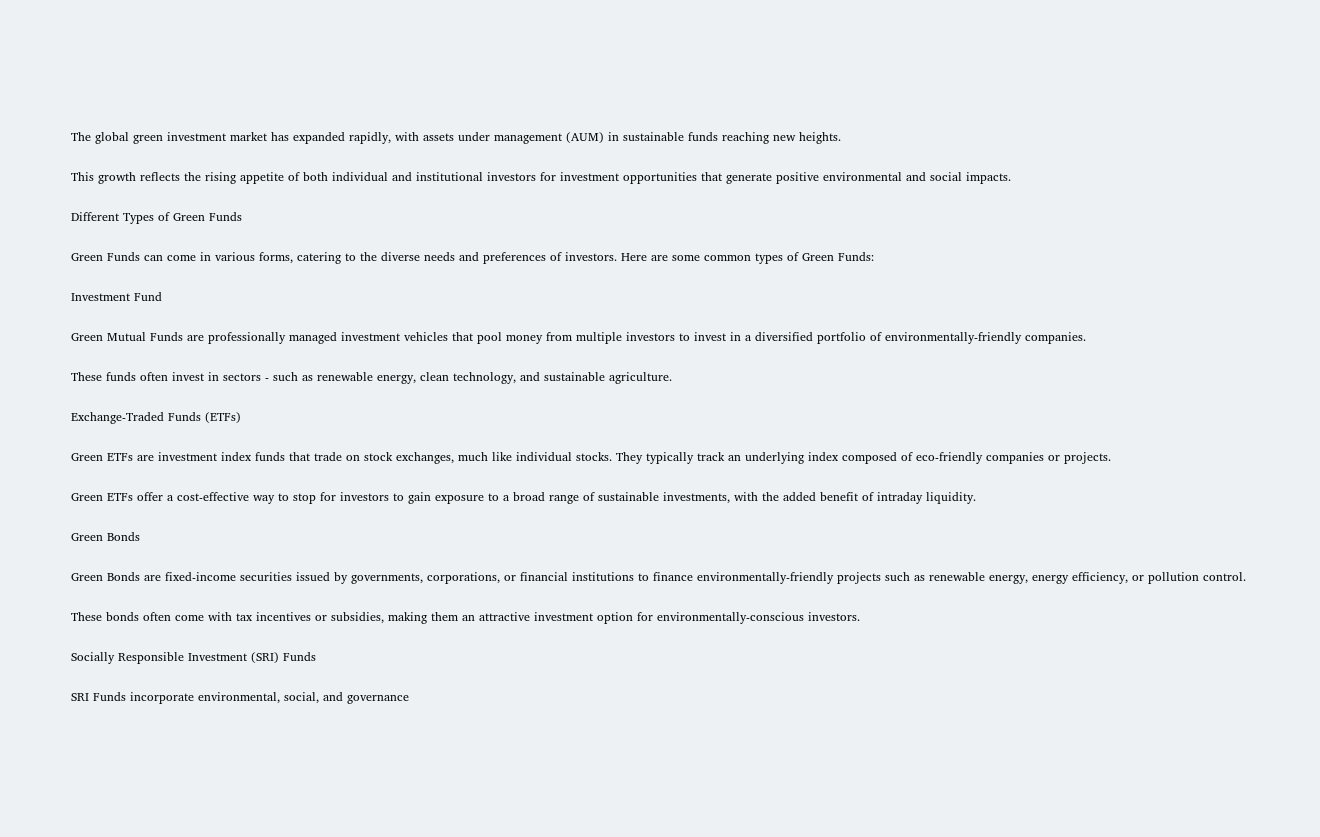The global green investment market has expanded rapidly, with assets under management (AUM) in sustainable funds reaching new heights.

This growth reflects the rising appetite of both individual and institutional investors for investment opportunities that generate positive environmental and social impacts.

Different Types of Green Funds

Green Funds can come in various forms, catering to the diverse needs and preferences of investors. Here are some common types of Green Funds:

Investment Fund

Green Mutual Funds are professionally managed investment vehicles that pool money from multiple investors to invest in a diversified portfolio of environmentally-friendly companies.

These funds often invest in sectors - such as renewable energy, clean technology, and sustainable agriculture.

Exchange-Traded Funds (ETFs)

Green ETFs are investment index funds that trade on stock exchanges, much like individual stocks. They typically track an underlying index composed of eco-friendly companies or projects.

Green ETFs offer a cost-effective way to stop for investors to gain exposure to a broad range of sustainable investments, with the added benefit of intraday liquidity.

Green Bonds

Green Bonds are fixed-income securities issued by governments, corporations, or financial institutions to finance environmentally-friendly projects such as renewable energy, energy efficiency, or pollution control.

These bonds often come with tax incentives or subsidies, making them an attractive investment option for environmentally-conscious investors.

Socially Responsible Investment (SRI) Funds

SRI Funds incorporate environmental, social, and governance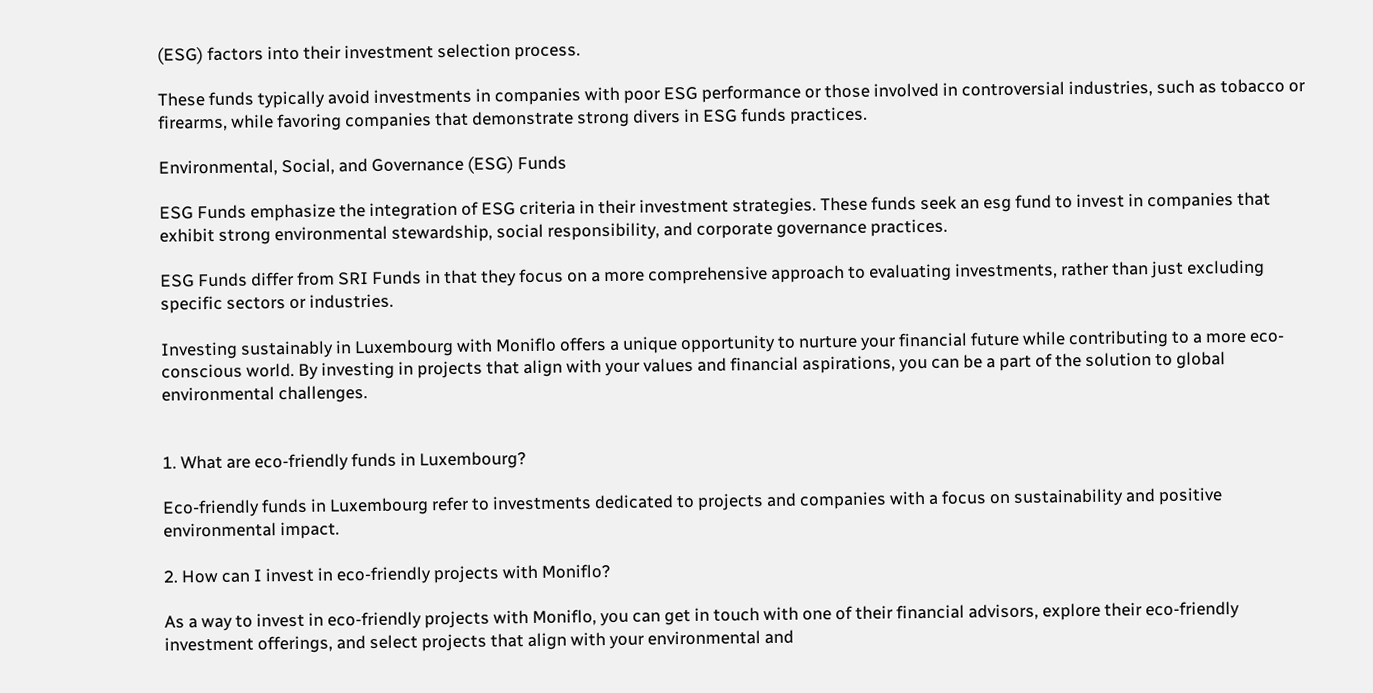(ESG) factors into their investment selection process.

These funds typically avoid investments in companies with poor ESG performance or those involved in controversial industries, such as tobacco or firearms, while favoring companies that demonstrate strong divers in ESG funds practices.

Environmental, Social, and Governance (ESG) Funds

ESG Funds emphasize the integration of ESG criteria in their investment strategies. These funds seek an esg fund to invest in companies that exhibit strong environmental stewardship, social responsibility, and corporate governance practices.

ESG Funds differ from SRI Funds in that they focus on a more comprehensive approach to evaluating investments, rather than just excluding specific sectors or industries.

Investing sustainably in Luxembourg with Moniflo offers a unique opportunity to nurture your financial future while contributing to a more eco-conscious world. By investing in projects that align with your values and financial aspirations, you can be a part of the solution to global environmental challenges.


1. What are eco-friendly funds in Luxembourg?

Eco-friendly funds in Luxembourg refer to investments dedicated to projects and companies with a focus on sustainability and positive environmental impact.

2. How can I invest in eco-friendly projects with Moniflo?

As a way to invest in eco-friendly projects with Moniflo, you can get in touch with one of their financial advisors, explore their eco-friendly investment offerings, and select projects that align with your environmental and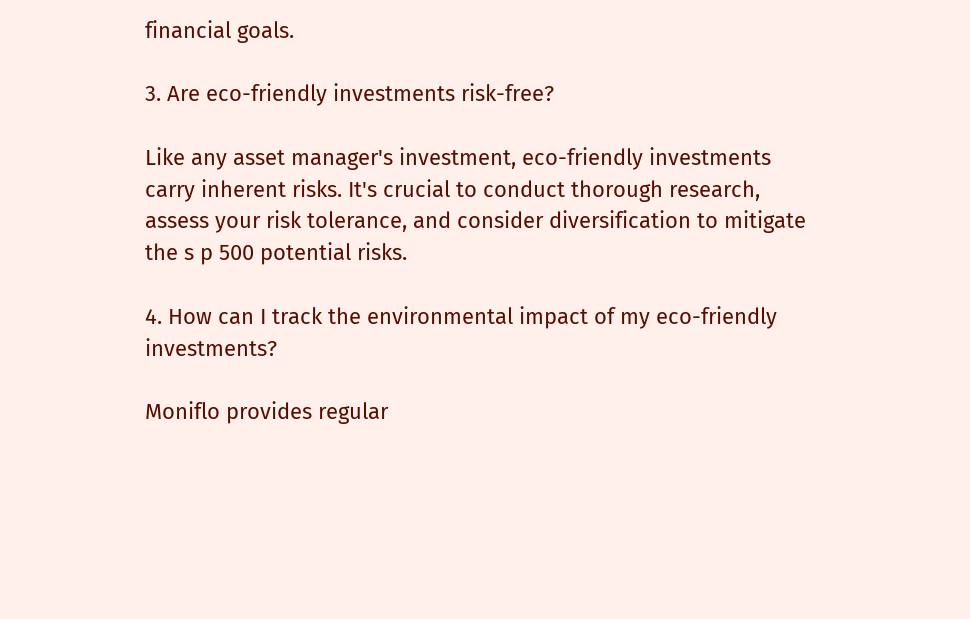financial goals.

3. Are eco-friendly investments risk-free?

Like any asset manager's investment, eco-friendly investments carry inherent risks. It's crucial to conduct thorough research, assess your risk tolerance, and consider diversification to mitigate the s p 500 potential risks.

4. How can I track the environmental impact of my eco-friendly investments?

Moniflo provides regular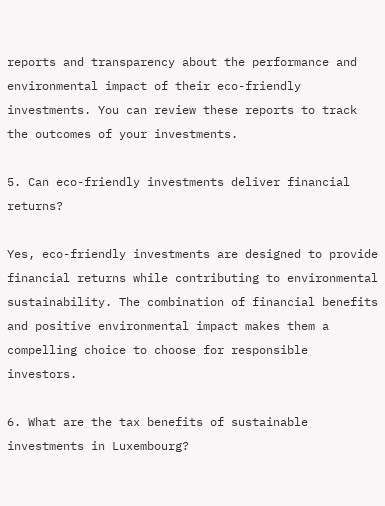reports and transparency about the performance and environmental impact of their eco-friendly investments. You can review these reports to track the outcomes of your investments.

5. Can eco-friendly investments deliver financial returns?

Yes, eco-friendly investments are designed to provide financial returns while contributing to environmental sustainability. The combination of financial benefits and positive environmental impact makes them a compelling choice to choose for responsible investors.

6. What are the tax benefits of sustainable investments in Luxembourg?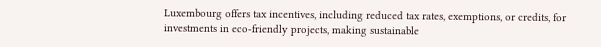Luxembourg offers tax incentives, including reduced tax rates, exemptions, or credits, for investments in eco-friendly projects, making sustainable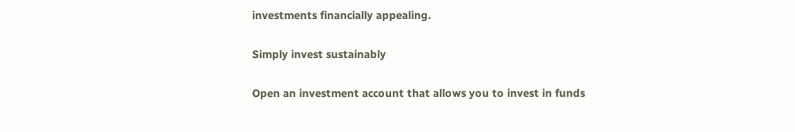investments financially appealing.

Simply invest sustainably

Open an investment account that allows you to invest in funds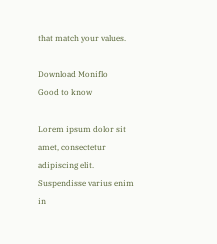that match your values.

Download Moniflo
Good to know

Lorem ipsum dolor sit amet, consectetur adipiscing elit. Suspendisse varius enim in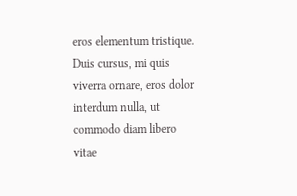eros elementum tristique. Duis cursus, mi quis viverra ornare, eros dolor interdum nulla, ut commodo diam libero vitae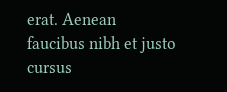erat. Aenean faucibus nibh et justo cursus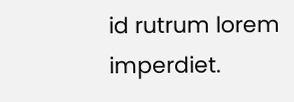id rutrum lorem imperdiet.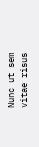Nunc ut sem vitae risus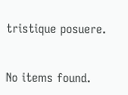tristique posuere.


No items found.